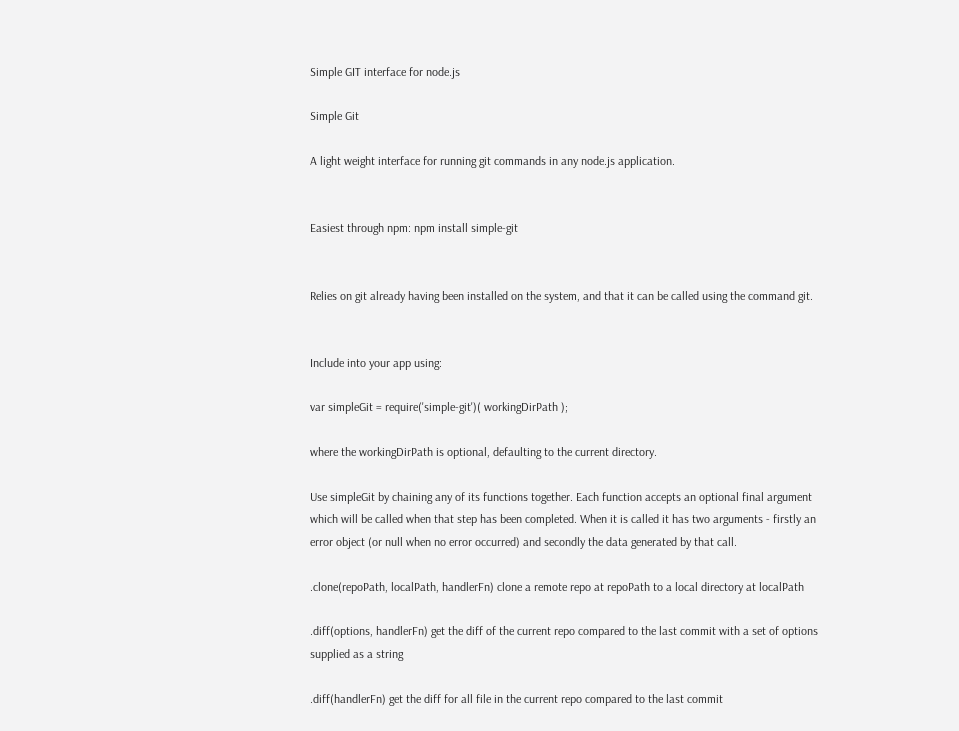Simple GIT interface for node.js

Simple Git

A light weight interface for running git commands in any node.js application.


Easiest through npm: npm install simple-git


Relies on git already having been installed on the system, and that it can be called using the command git.


Include into your app using:

var simpleGit = require('simple-git')( workingDirPath );

where the workingDirPath is optional, defaulting to the current directory.

Use simpleGit by chaining any of its functions together. Each function accepts an optional final argument which will be called when that step has been completed. When it is called it has two arguments - firstly an error object (or null when no error occurred) and secondly the data generated by that call.

.clone(repoPath, localPath, handlerFn) clone a remote repo at repoPath to a local directory at localPath

.diff(options, handlerFn) get the diff of the current repo compared to the last commit with a set of options supplied as a string

.diff(handlerFn) get the diff for all file in the current repo compared to the last commit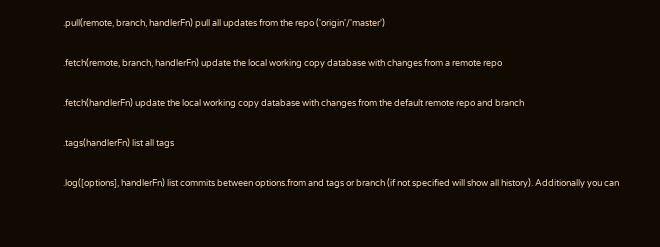.pull(remote, branch, handlerFn) pull all updates from the repo ('origin'/'master')

.fetch(remote, branch, handlerFn) update the local working copy database with changes from a remote repo

.fetch(handlerFn) update the local working copy database with changes from the default remote repo and branch

.tags(handlerFn) list all tags

.log([options], handlerFn) list commits between options.from and tags or branch (if not specified will show all history). Additionally you can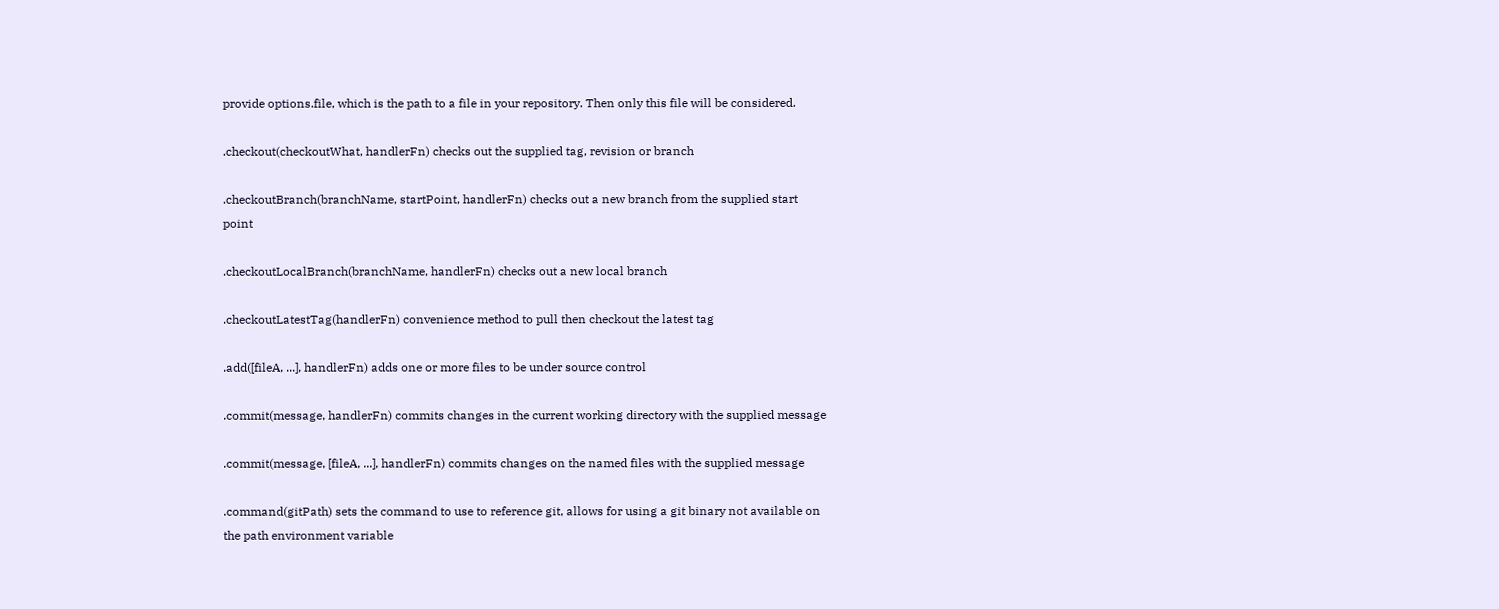provide options.file, which is the path to a file in your repository. Then only this file will be considered.

.checkout(checkoutWhat, handlerFn) checks out the supplied tag, revision or branch

.checkoutBranch(branchName, startPoint, handlerFn) checks out a new branch from the supplied start point

.checkoutLocalBranch(branchName, handlerFn) checks out a new local branch

.checkoutLatestTag(handlerFn) convenience method to pull then checkout the latest tag

.add([fileA, ...], handlerFn) adds one or more files to be under source control

.commit(message, handlerFn) commits changes in the current working directory with the supplied message

.commit(message, [fileA, ...], handlerFn) commits changes on the named files with the supplied message

.command(gitPath) sets the command to use to reference git, allows for using a git binary not available on the path environment variable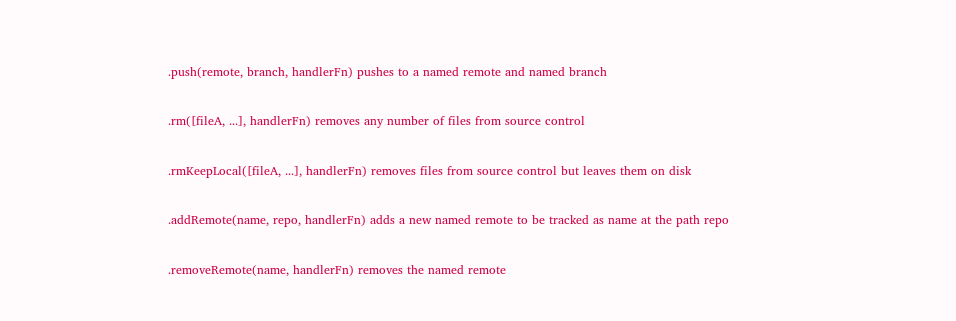.push(remote, branch, handlerFn) pushes to a named remote and named branch

.rm([fileA, ...], handlerFn) removes any number of files from source control

.rmKeepLocal([fileA, ...], handlerFn) removes files from source control but leaves them on disk

.addRemote(name, repo, handlerFn) adds a new named remote to be tracked as name at the path repo

.removeRemote(name, handlerFn) removes the named remote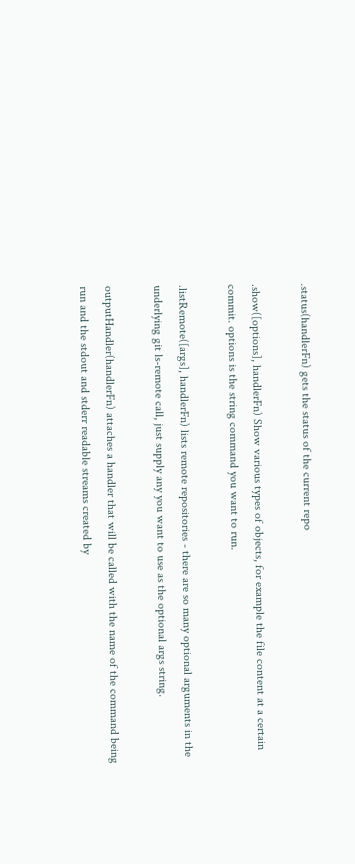.status(handlerFn) gets the status of the current repo

.show([options], handlerFn) Show various types of objects, for example the file content at a certain commit. options is the string command you want to run.

.listRemote([args], handlerFn) lists remote repositories - there are so many optional arguments in the underlying git ls-remote call, just supply any you want to use as the optional args string.

outputHandler(handlerFn) attaches a handler that will be called with the name of the command being run and the stdout and stderr readable streams created by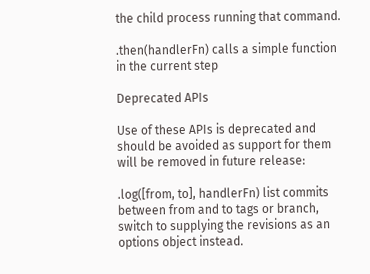the child process running that command.

.then(handlerFn) calls a simple function in the current step

Deprecated APIs

Use of these APIs is deprecated and should be avoided as support for them will be removed in future release:

.log([from, to], handlerFn) list commits between from and to tags or branch, switch to supplying the revisions as an options object instead.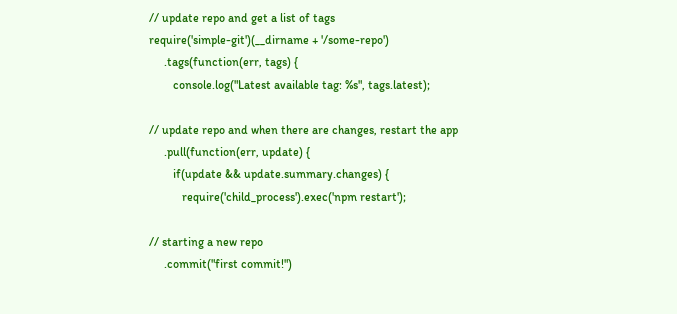// update repo and get a list of tags
require('simple-git')(__dirname + '/some-repo')
     .tags(function(err, tags) {
        console.log("Latest available tag: %s", tags.latest);

// update repo and when there are changes, restart the app
     .pull(function(err, update) {
        if(update && update.summary.changes) {
           require('child_process').exec('npm restart');

// starting a new repo
     .commit("first commit!")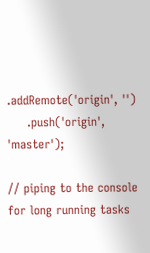.addRemote('origin', '')
     .push('origin', 'master');

// piping to the console for long running tasks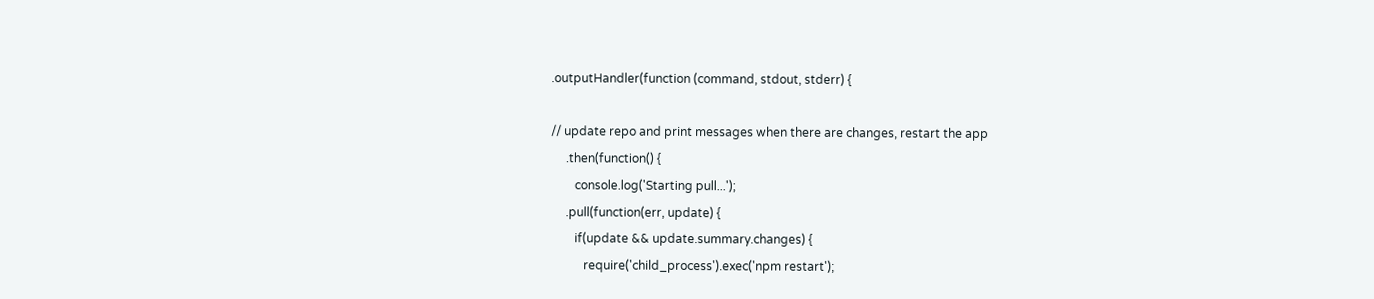.outputHandler(function (command, stdout, stderr) {

// update repo and print messages when there are changes, restart the app
     .then(function() {
        console.log('Starting pull...');
     .pull(function(err, update) {
        if(update && update.summary.changes) {
           require('child_process').exec('npm restart');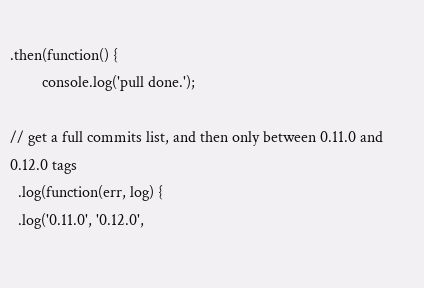.then(function() {
        console.log('pull done.');

// get a full commits list, and then only between 0.11.0 and 0.12.0 tags
  .log(function(err, log) {
  .log('0.11.0', '0.12.0',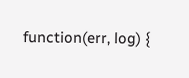function(err, log) {